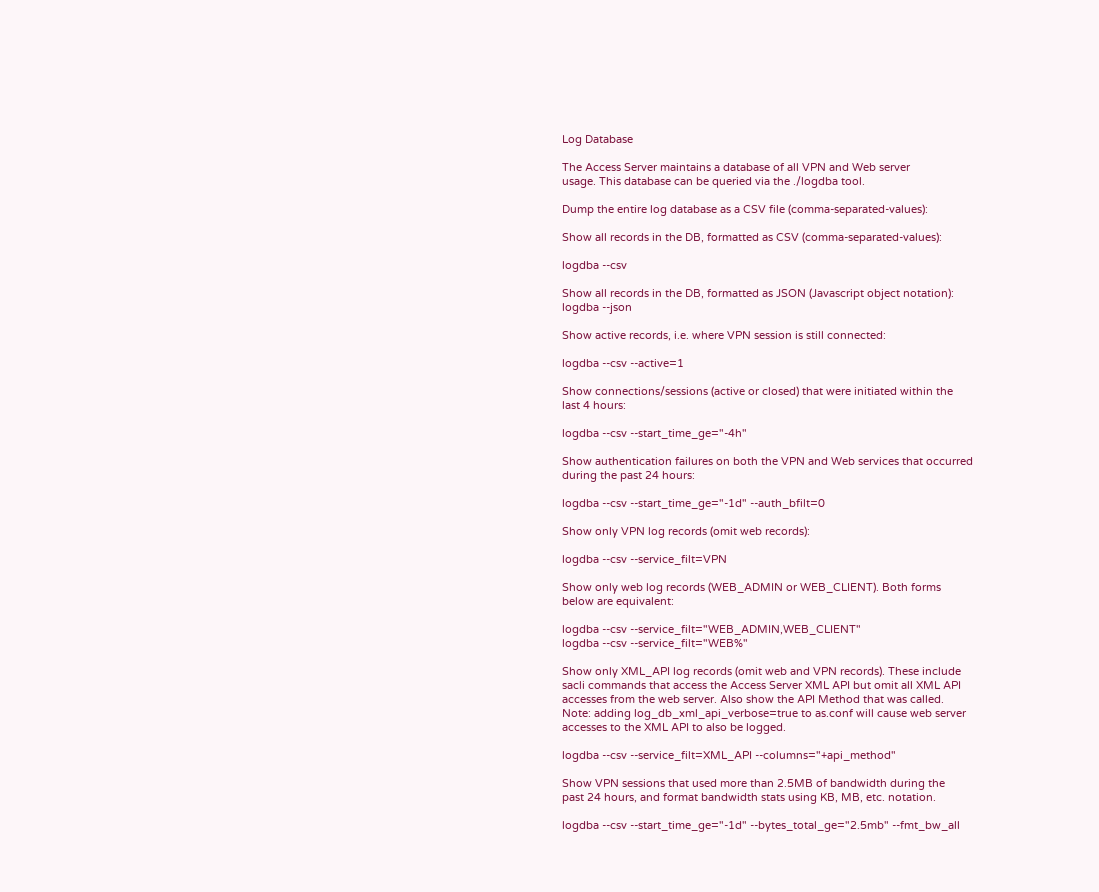Log Database

The Access Server maintains a database of all VPN and Web server
usage. This database can be queried via the ./logdba tool.

Dump the entire log database as a CSV file (comma-separated-values):

Show all records in the DB, formatted as CSV (comma-separated-values):

logdba --csv

Show all records in the DB, formatted as JSON (Javascript object notation):
logdba --json

Show active records, i.e. where VPN session is still connected:

logdba --csv --active=1

Show connections/sessions (active or closed) that were initiated within the
last 4 hours:

logdba --csv --start_time_ge="-4h"

Show authentication failures on both the VPN and Web services that occurred
during the past 24 hours:

logdba --csv --start_time_ge="-1d" --auth_bfilt=0

Show only VPN log records (omit web records):

logdba --csv --service_filt=VPN

Show only web log records (WEB_ADMIN or WEB_CLIENT). Both forms
below are equivalent:

logdba --csv --service_filt="WEB_ADMIN,WEB_CLIENT"
logdba --csv --service_filt="WEB%"

Show only XML_API log records (omit web and VPN records). These include
sacli commands that access the Access Server XML API but omit all XML API
accesses from the web server. Also show the API Method that was called.
Note: adding log_db_xml_api_verbose=true to as.conf will cause web server
accesses to the XML API to also be logged.

logdba --csv --service_filt=XML_API --columns="+api_method"

Show VPN sessions that used more than 2.5MB of bandwidth during the
past 24 hours, and format bandwidth stats using KB, MB, etc. notation.

logdba --csv --start_time_ge="-1d" --bytes_total_ge="2.5mb" --fmt_bw_all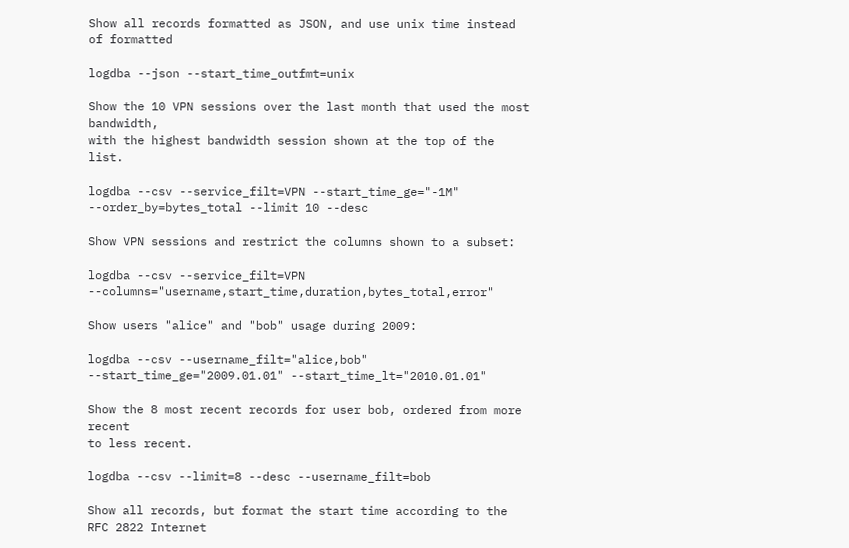Show all records formatted as JSON, and use unix time instead of formatted

logdba --json --start_time_outfmt=unix

Show the 10 VPN sessions over the last month that used the most bandwidth,
with the highest bandwidth session shown at the top of the list.

logdba --csv --service_filt=VPN --start_time_ge="-1M" --order_by=bytes_total --limit 10 --desc

Show VPN sessions and restrict the columns shown to a subset:

logdba --csv --service_filt=VPN --columns="username,start_time,duration,bytes_total,error"

Show users "alice" and "bob" usage during 2009:

logdba --csv --username_filt="alice,bob" --start_time_ge="2009.01.01" --start_time_lt="2010.01.01"

Show the 8 most recent records for user bob, ordered from more recent
to less recent.

logdba --csv --limit=8 --desc --username_filt=bob

Show all records, but format the start time according to the RFC 2822 Internet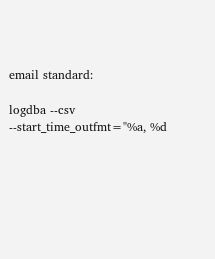email standard:

logdba --csv --start_time_outfmt="%a, %d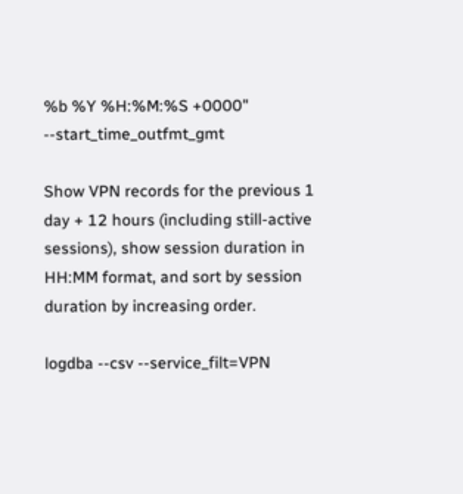%b %Y %H:%M:%S +0000" --start_time_outfmt_gmt

Show VPN records for the previous 1 day + 12 hours (including still-active
sessions), show session duration in HH:MM format, and sort by session
duration by increasing order.

logdba --csv --service_filt=VPN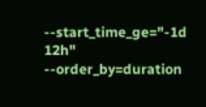--start_time_ge="-1d 12h" --order_by=duration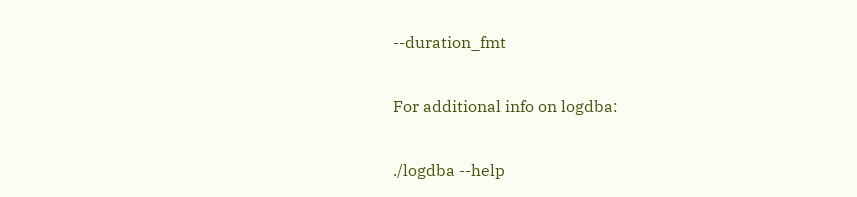--duration_fmt

For additional info on logdba:

./logdba --help